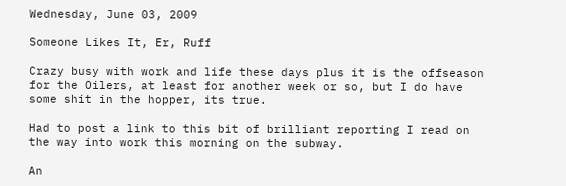Wednesday, June 03, 2009

Someone Likes It, Er, Ruff

Crazy busy with work and life these days plus it is the offseason for the Oilers, at least for another week or so, but I do have some shit in the hopper, its true.

Had to post a link to this bit of brilliant reporting I read on the way into work this morning on the subway.

An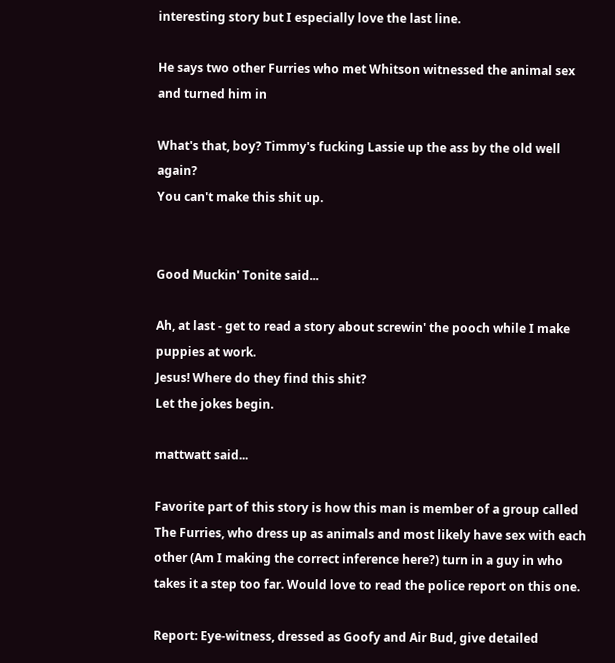interesting story but I especially love the last line.

He says two other Furries who met Whitson witnessed the animal sex and turned him in

What's that, boy? Timmy's fucking Lassie up the ass by the old well again?
You can't make this shit up.


Good Muckin' Tonite said...

Ah, at last - get to read a story about screwin' the pooch while I make puppies at work.
Jesus! Where do they find this shit?
Let the jokes begin.

mattwatt said...

Favorite part of this story is how this man is member of a group called The Furries, who dress up as animals and most likely have sex with each other (Am I making the correct inference here?) turn in a guy in who takes it a step too far. Would love to read the police report on this one.

Report: Eye-witness, dressed as Goofy and Air Bud, give detailed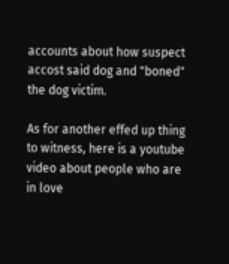accounts about how suspect accost said dog and "boned" the dog victim.

As for another effed up thing to witness, here is a youtube video about people who are in love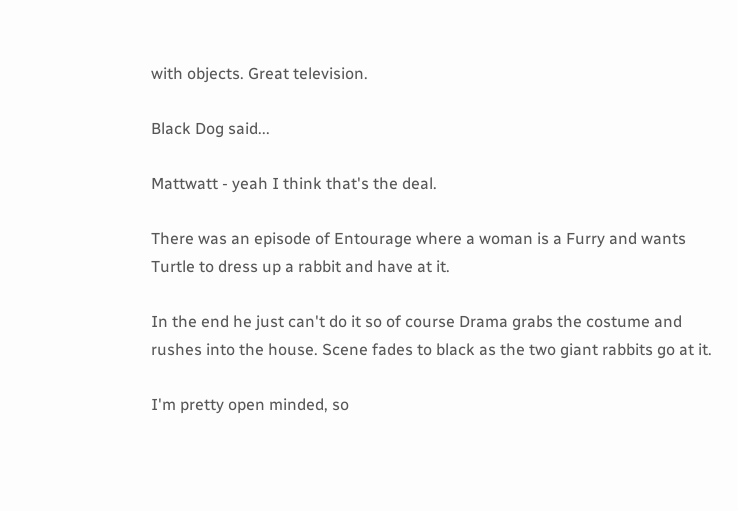with objects. Great television.

Black Dog said...

Mattwatt - yeah I think that's the deal.

There was an episode of Entourage where a woman is a Furry and wants Turtle to dress up a rabbit and have at it.

In the end he just can't do it so of course Drama grabs the costume and rushes into the house. Scene fades to black as the two giant rabbits go at it.

I'm pretty open minded, so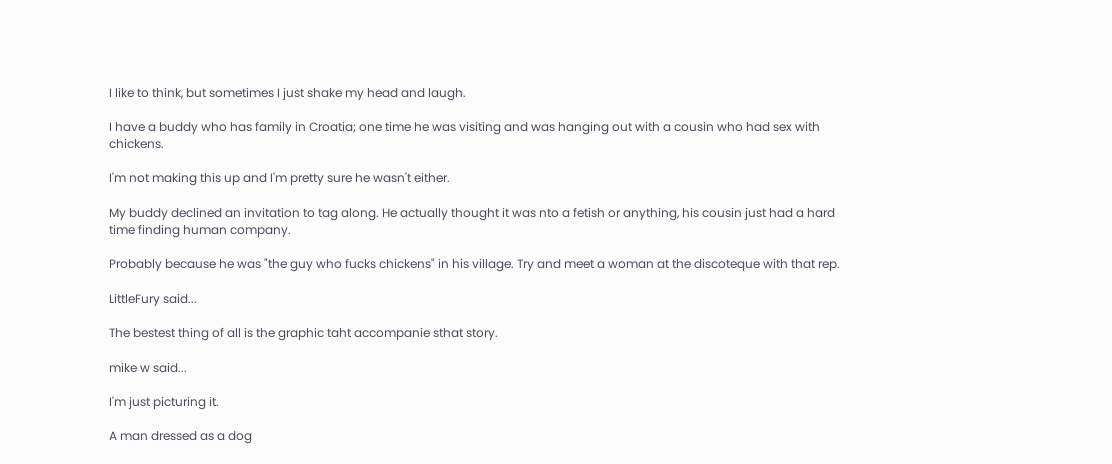I like to think, but sometimes I just shake my head and laugh.

I have a buddy who has family in Croatia; one time he was visiting and was hanging out with a cousin who had sex with chickens.

I'm not making this up and I'm pretty sure he wasn't either.

My buddy declined an invitation to tag along. He actually thought it was nto a fetish or anything, his cousin just had a hard time finding human company.

Probably because he was "the guy who fucks chickens" in his village. Try and meet a woman at the discoteque with that rep.

LittleFury said...

The bestest thing of all is the graphic taht accompanie sthat story.

mike w said...

I'm just picturing it.

A man dressed as a dog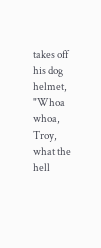takes off his dog helmet, "Whoa whoa, Troy, what the hell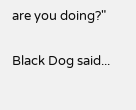are you doing?"

Black Dog said...